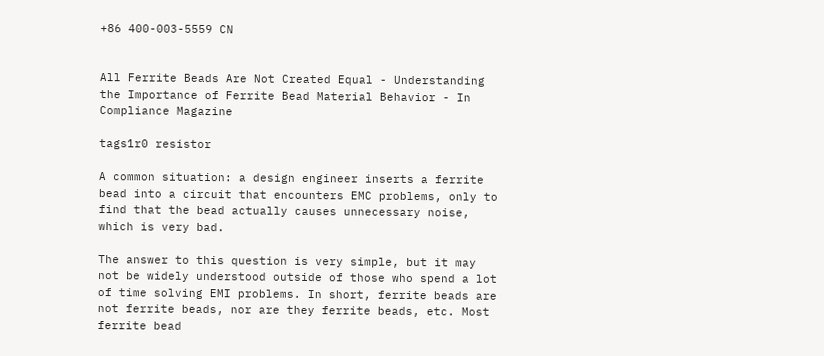+86 400-003-5559 CN


All Ferrite Beads Are Not Created Equal - Understanding the Importance of Ferrite Bead Material Behavior - In Compliance Magazine

tags1r0 resistor

A common situation: a design engineer inserts a ferrite bead into a circuit that encounters EMC problems, only to find that the bead actually causes unnecessary noise, which is very bad.

The answer to this question is very simple, but it may not be widely understood outside of those who spend a lot of time solving EMI problems. In short, ferrite beads are not ferrite beads, nor are they ferrite beads, etc. Most ferrite bead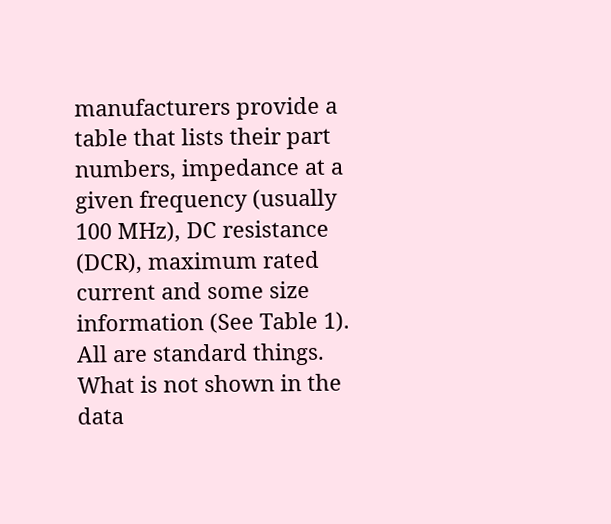manufacturers provide a table that lists their part numbers, impedance at a given frequency (usually 100 MHz), DC resistance (DCR), maximum rated current and some size information (See Table 1). All are standard things. What is not shown in the data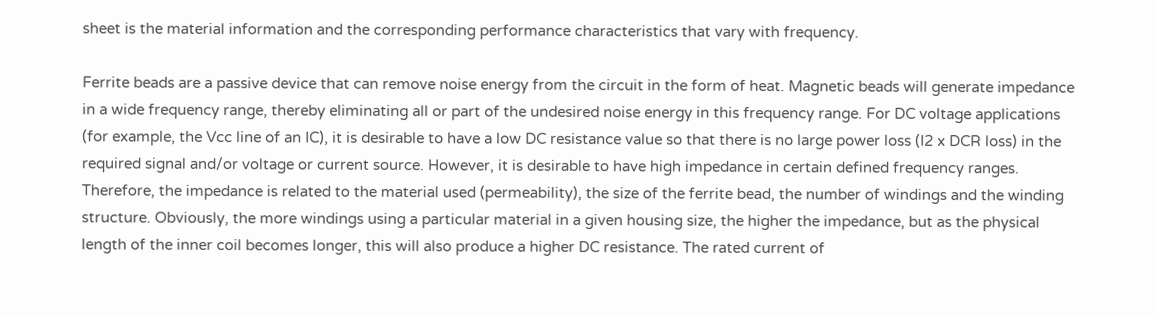sheet is the material information and the corresponding performance characteristics that vary with frequency.

Ferrite beads are a passive device that can remove noise energy from the circuit in the form of heat. Magnetic beads will generate impedance in a wide frequency range, thereby eliminating all or part of the undesired noise energy in this frequency range. For DC voltage applications (for example, the Vcc line of an IC), it is desirable to have a low DC resistance value so that there is no large power loss (I2 x DCR loss) in the required signal and/or voltage or current source. However, it is desirable to have high impedance in certain defined frequency ranges. Therefore, the impedance is related to the material used (permeability), the size of the ferrite bead, the number of windings and the winding structure. Obviously, the more windings using a particular material in a given housing size, the higher the impedance, but as the physical length of the inner coil becomes longer, this will also produce a higher DC resistance. The rated current of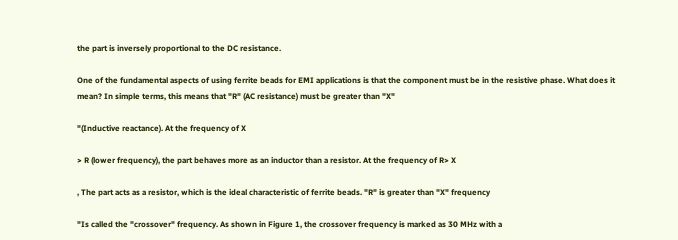the part is inversely proportional to the DC resistance.

One of the fundamental aspects of using ferrite beads for EMI applications is that the component must be in the resistive phase. What does it mean? In simple terms, this means that "R" (AC resistance) must be greater than "X"

"(Inductive reactance). At the frequency of X

> R (lower frequency), the part behaves more as an inductor than a resistor. At the frequency of R> X

, The part acts as a resistor, which is the ideal characteristic of ferrite beads. "R" is greater than "X" frequency

"Is called the "crossover" frequency. As shown in Figure 1, the crossover frequency is marked as 30 MHz with a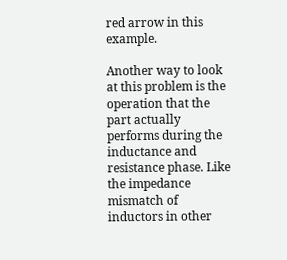red arrow in this example.

Another way to look at this problem is the operation that the part actually performs during the inductance and resistance phase. Like the impedance mismatch of inductors in other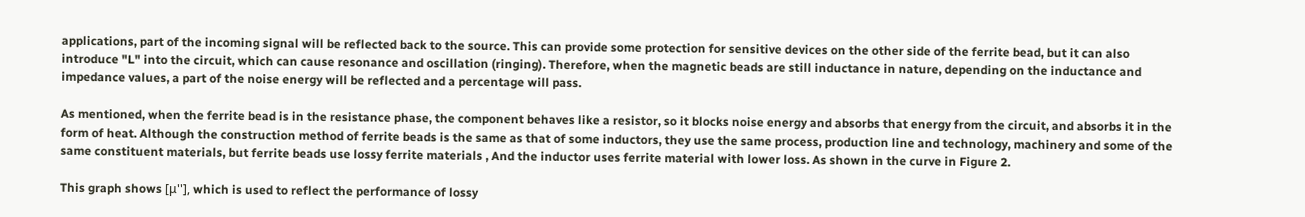applications, part of the incoming signal will be reflected back to the source. This can provide some protection for sensitive devices on the other side of the ferrite bead, but it can also introduce "L" into the circuit, which can cause resonance and oscillation (ringing). Therefore, when the magnetic beads are still inductance in nature, depending on the inductance and impedance values, a part of the noise energy will be reflected and a percentage will pass.

As mentioned, when the ferrite bead is in the resistance phase, the component behaves like a resistor, so it blocks noise energy and absorbs that energy from the circuit, and absorbs it in the form of heat. Although the construction method of ferrite beads is the same as that of some inductors, they use the same process, production line and technology, machinery and some of the same constituent materials, but ferrite beads use lossy ferrite materials , And the inductor uses ferrite material with lower loss. As shown in the curve in Figure 2.

This graph shows [μ''], which is used to reflect the performance of lossy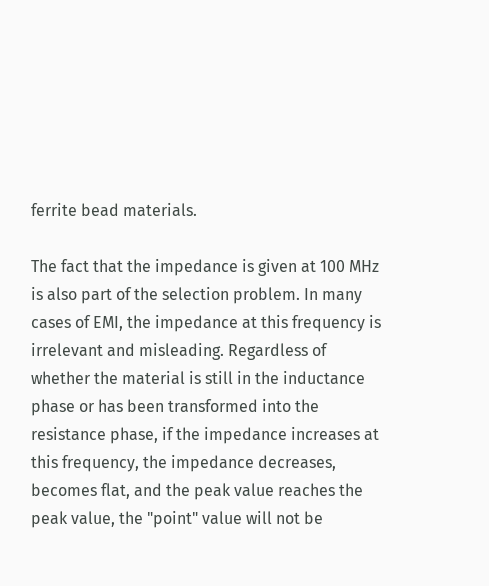ferrite bead materials.

The fact that the impedance is given at 100 MHz is also part of the selection problem. In many cases of EMI, the impedance at this frequency is irrelevant and misleading. Regardless of whether the material is still in the inductance phase or has been transformed into the resistance phase, if the impedance increases at this frequency, the impedance decreases, becomes flat, and the peak value reaches the peak value, the "point" value will not be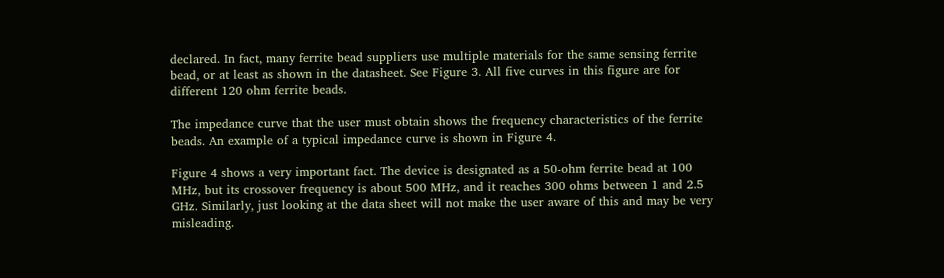declared. In fact, many ferrite bead suppliers use multiple materials for the same sensing ferrite bead, or at least as shown in the datasheet. See Figure 3. All five curves in this figure are for different 120 ohm ferrite beads.

The impedance curve that the user must obtain shows the frequency characteristics of the ferrite beads. An example of a typical impedance curve is shown in Figure 4.

Figure 4 shows a very important fact. The device is designated as a 50-ohm ferrite bead at 100 MHz, but its crossover frequency is about 500 MHz, and it reaches 300 ohms between 1 and 2.5 GHz. Similarly, just looking at the data sheet will not make the user aware of this and may be very misleading.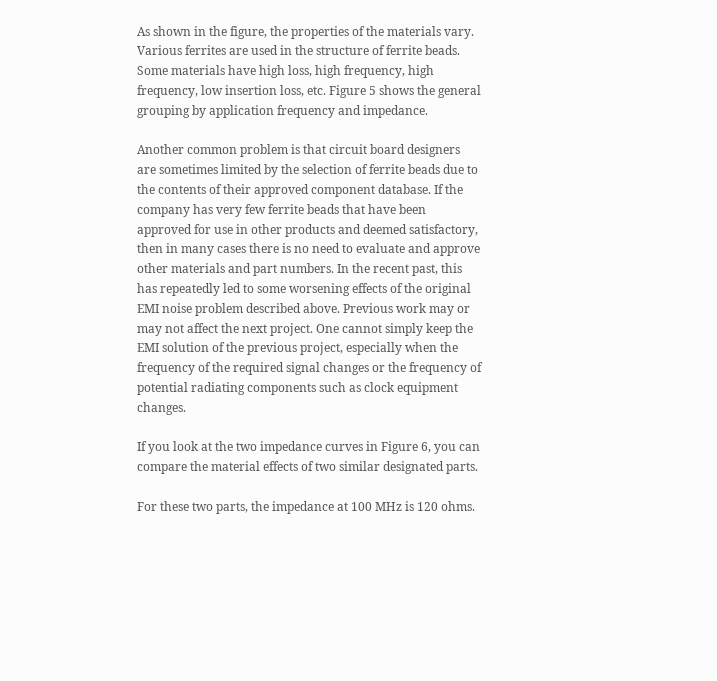As shown in the figure, the properties of the materials vary. Various ferrites are used in the structure of ferrite beads. Some materials have high loss, high frequency, high frequency, low insertion loss, etc. Figure 5 shows the general grouping by application frequency and impedance.

Another common problem is that circuit board designers are sometimes limited by the selection of ferrite beads due to the contents of their approved component database. If the company has very few ferrite beads that have been approved for use in other products and deemed satisfactory, then in many cases there is no need to evaluate and approve other materials and part numbers. In the recent past, this has repeatedly led to some worsening effects of the original EMI noise problem described above. Previous work may or may not affect the next project. One cannot simply keep the EMI solution of the previous project, especially when the frequency of the required signal changes or the frequency of potential radiating components such as clock equipment changes.

If you look at the two impedance curves in Figure 6, you can compare the material effects of two similar designated parts.

For these two parts, the impedance at 100 MHz is 120 ohms.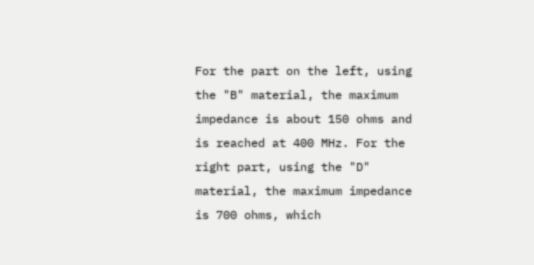For the part on the left, using the "B" material, the maximum impedance is about 150 ohms and is reached at 400 MHz. For the right part, using the "D" material, the maximum impedance is 700 ohms, which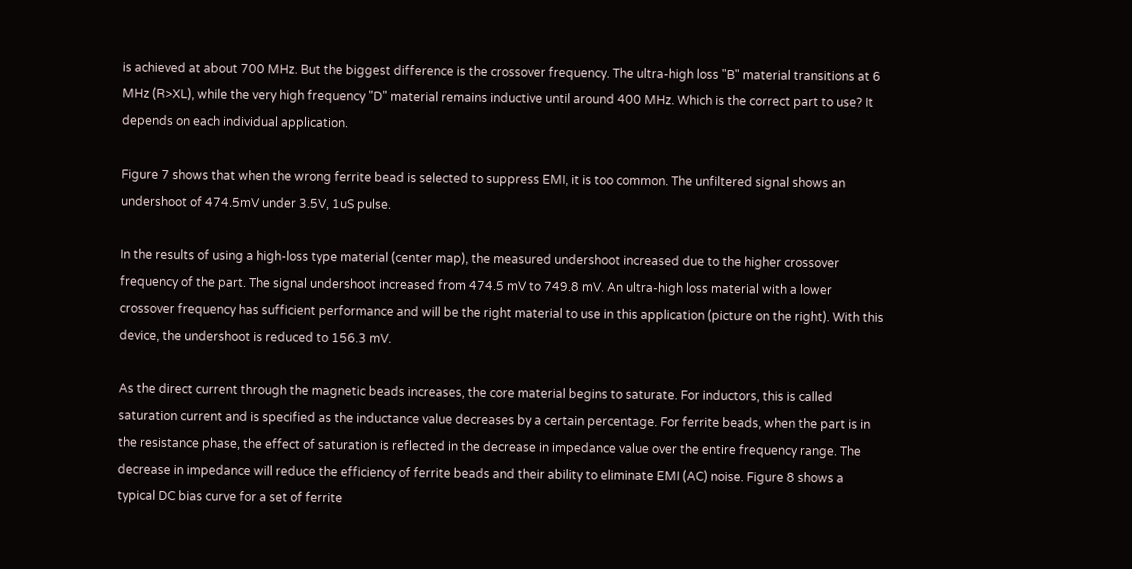is achieved at about 700 MHz. But the biggest difference is the crossover frequency. The ultra-high loss "B" material transitions at 6 MHz (R>XL), while the very high frequency "D" material remains inductive until around 400 MHz. Which is the correct part to use? It depends on each individual application.

Figure 7 shows that when the wrong ferrite bead is selected to suppress EMI, it is too common. The unfiltered signal shows an undershoot of 474.5mV under 3.5V, 1uS pulse.

In the results of using a high-loss type material (center map), the measured undershoot increased due to the higher crossover frequency of the part. The signal undershoot increased from 474.5 mV to 749.8 mV. An ultra-high loss material with a lower crossover frequency has sufficient performance and will be the right material to use in this application (picture on the right). With this device, the undershoot is reduced to 156.3 mV.

As the direct current through the magnetic beads increases, the core material begins to saturate. For inductors, this is called saturation current and is specified as the inductance value decreases by a certain percentage. For ferrite beads, when the part is in the resistance phase, the effect of saturation is reflected in the decrease in impedance value over the entire frequency range. The decrease in impedance will reduce the efficiency of ferrite beads and their ability to eliminate EMI (AC) noise. Figure 8 shows a typical DC bias curve for a set of ferrite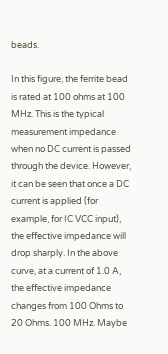beads.

In this figure, the ferrite bead is rated at 100 ohms at 100 MHz. This is the typical measurement impedance when no DC current is passed through the device. However, it can be seen that once a DC current is applied (for example, for IC VCC input), the effective impedance will drop sharply. In the above curve, at a current of 1.0 A, the effective impedance changes from 100 Ohms to 20 Ohms. 100 MHz. Maybe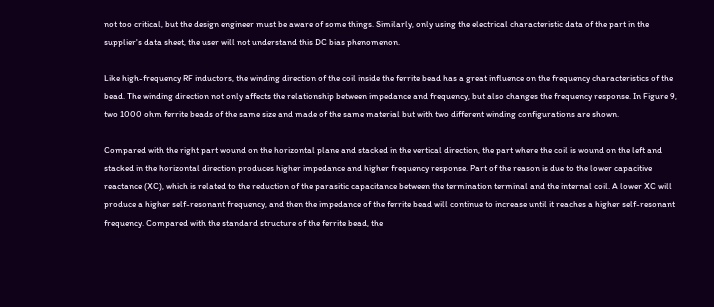not too critical, but the design engineer must be aware of some things. Similarly, only using the electrical characteristic data of the part in the supplier's data sheet, the user will not understand this DC bias phenomenon.

Like high-frequency RF inductors, the winding direction of the coil inside the ferrite bead has a great influence on the frequency characteristics of the bead. The winding direction not only affects the relationship between impedance and frequency, but also changes the frequency response. In Figure 9, two 1000 ohm ferrite beads of the same size and made of the same material but with two different winding configurations are shown.

Compared with the right part wound on the horizontal plane and stacked in the vertical direction, the part where the coil is wound on the left and stacked in the horizontal direction produces higher impedance and higher frequency response. Part of the reason is due to the lower capacitive reactance (XC), which is related to the reduction of the parasitic capacitance between the termination terminal and the internal coil. A lower XC will produce a higher self-resonant frequency, and then the impedance of the ferrite bead will continue to increase until it reaches a higher self-resonant frequency. Compared with the standard structure of the ferrite bead, the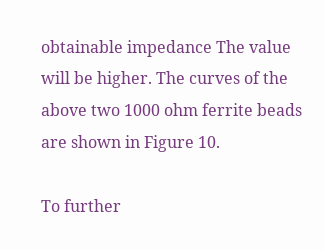obtainable impedance The value will be higher. The curves of the above two 1000 ohm ferrite beads are shown in Figure 10.

To further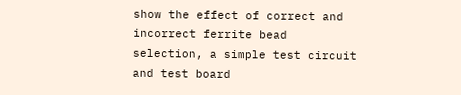show the effect of correct and incorrect ferrite bead selection, a simple test circuit and test board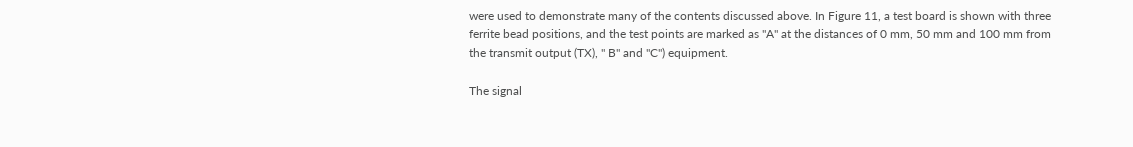were used to demonstrate many of the contents discussed above. In Figure 11, a test board is shown with three ferrite bead positions, and the test points are marked as "A" at the distances of 0 mm, 50 mm and 100 mm from the transmit output (TX), " B" and "C") equipment.

The signal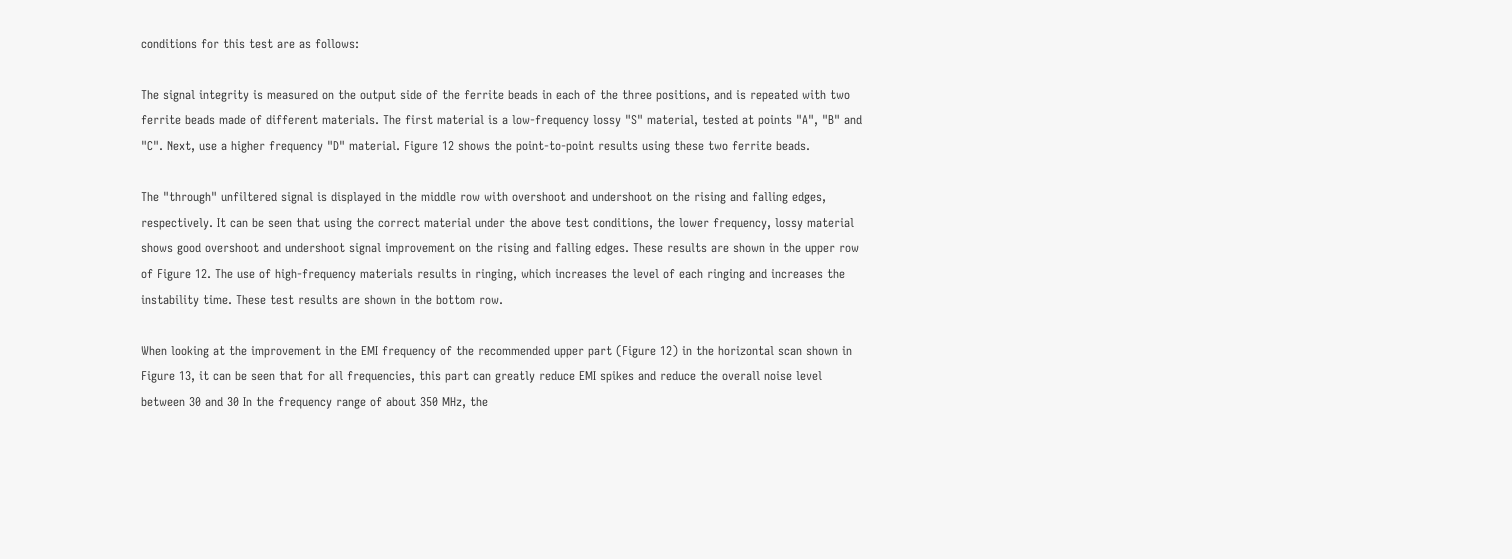conditions for this test are as follows:

The signal integrity is measured on the output side of the ferrite beads in each of the three positions, and is repeated with two ferrite beads made of different materials. The first material is a low-frequency lossy "S" material, tested at points "A", "B" and "C". Next, use a higher frequency "D" material. Figure 12 shows the point-to-point results using these two ferrite beads.

The "through" unfiltered signal is displayed in the middle row with overshoot and undershoot on the rising and falling edges, respectively. It can be seen that using the correct material under the above test conditions, the lower frequency, lossy material shows good overshoot and undershoot signal improvement on the rising and falling edges. These results are shown in the upper row of Figure 12. The use of high-frequency materials results in ringing, which increases the level of each ringing and increases the instability time. These test results are shown in the bottom row.

When looking at the improvement in the EMI frequency of the recommended upper part (Figure 12) in the horizontal scan shown in Figure 13, it can be seen that for all frequencies, this part can greatly reduce EMI spikes and reduce the overall noise level between 30 and 30 In the frequency range of about 350 MHz, the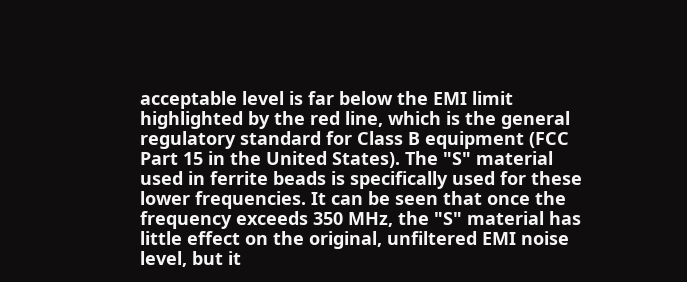acceptable level is far below the EMI limit highlighted by the red line, which is the general regulatory standard for Class B equipment (FCC Part 15 in the United States). The "S" material used in ferrite beads is specifically used for these lower frequencies. It can be seen that once the frequency exceeds 350 MHz, the "S" material has little effect on the original, unfiltered EMI noise level, but it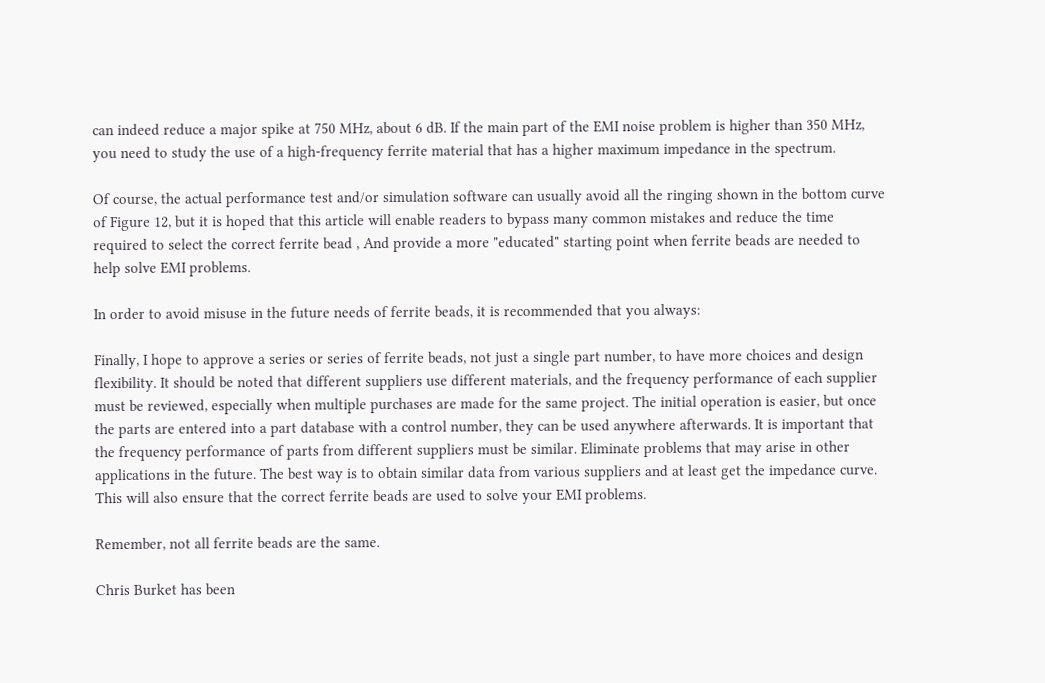can indeed reduce a major spike at 750 MHz, about 6 dB. If the main part of the EMI noise problem is higher than 350 MHz, you need to study the use of a high-frequency ferrite material that has a higher maximum impedance in the spectrum.

Of course, the actual performance test and/or simulation software can usually avoid all the ringing shown in the bottom curve of Figure 12, but it is hoped that this article will enable readers to bypass many common mistakes and reduce the time required to select the correct ferrite bead , And provide a more "educated" starting point when ferrite beads are needed to help solve EMI problems.

In order to avoid misuse in the future needs of ferrite beads, it is recommended that you always:

Finally, I hope to approve a series or series of ferrite beads, not just a single part number, to have more choices and design flexibility. It should be noted that different suppliers use different materials, and the frequency performance of each supplier must be reviewed, especially when multiple purchases are made for the same project. The initial operation is easier, but once the parts are entered into a part database with a control number, they can be used anywhere afterwards. It is important that the frequency performance of parts from different suppliers must be similar. Eliminate problems that may arise in other applications in the future. The best way is to obtain similar data from various suppliers and at least get the impedance curve. This will also ensure that the correct ferrite beads are used to solve your EMI problems.

Remember, not all ferrite beads are the same.

Chris Burket has been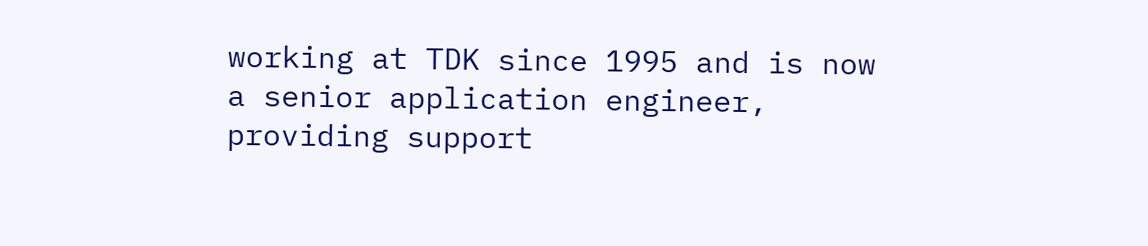working at TDK since 1995 and is now a senior application engineer, providing support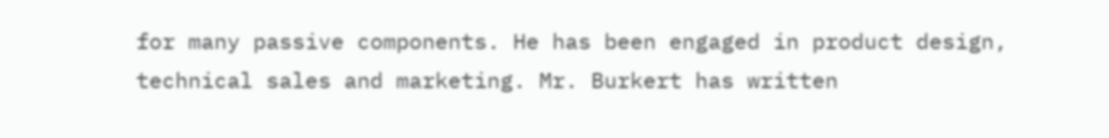for many passive components. He has been engaged in product design, technical sales and marketing. Mr. Burkert has written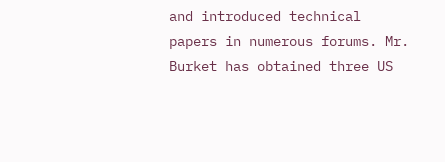and introduced technical papers in numerous forums. Mr. Burket has obtained three US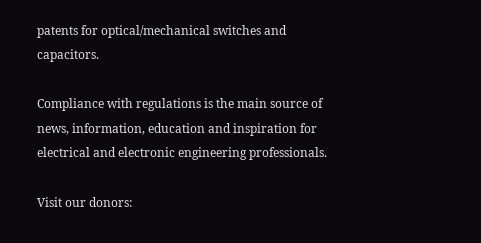patents for optical/mechanical switches and capacitors.

Compliance with regulations is the main source of news, information, education and inspiration for electrical and electronic engineering professionals.

Visit our donors: